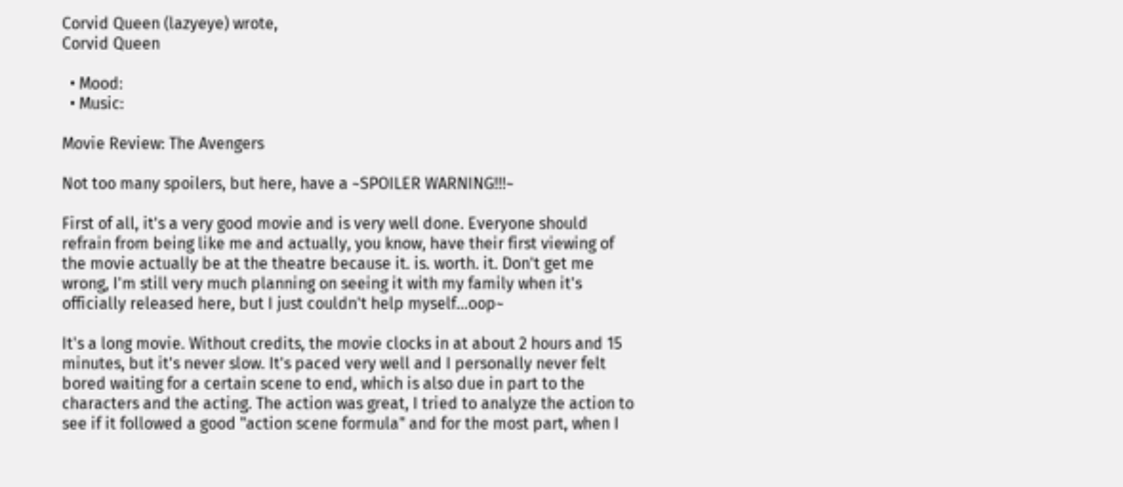Corvid Queen (lazyeye) wrote,
Corvid Queen

  • Mood:
  • Music:

Movie Review: The Avengers

Not too many spoilers, but here, have a ~SPOILER WARNING!!!~

First of all, it's a very good movie and is very well done. Everyone should refrain from being like me and actually, you know, have their first viewing of the movie actually be at the theatre because it. is. worth. it. Don't get me wrong, I'm still very much planning on seeing it with my family when it's officially released here, but I just couldn't help myself...oop~

It's a long movie. Without credits, the movie clocks in at about 2 hours and 15 minutes, but it's never slow. It's paced very well and I personally never felt bored waiting for a certain scene to end, which is also due in part to the characters and the acting. The action was great, I tried to analyze the action to see if it followed a good "action scene formula" and for the most part, when I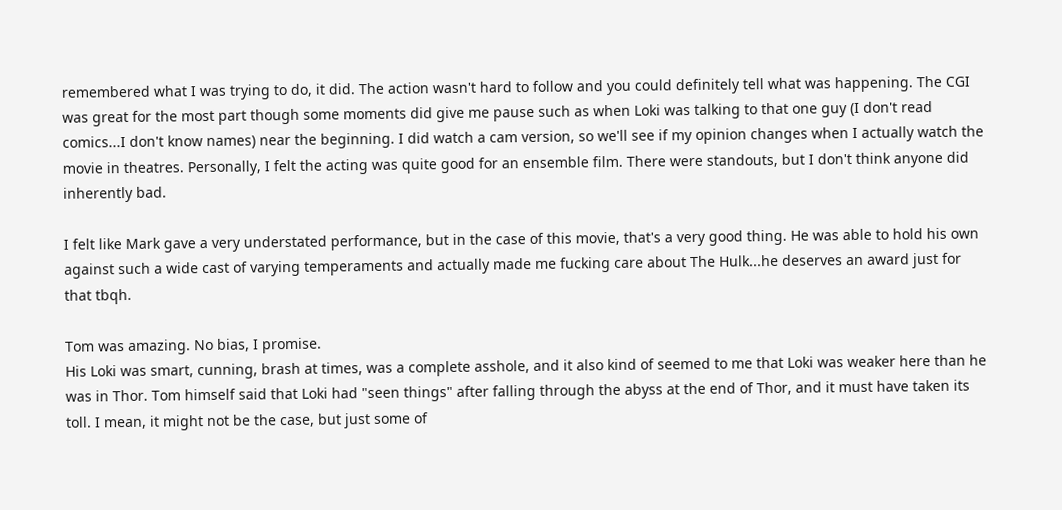remembered what I was trying to do, it did. The action wasn't hard to follow and you could definitely tell what was happening. The CGI was great for the most part though some moments did give me pause such as when Loki was talking to that one guy (I don't read comics...I don't know names) near the beginning. I did watch a cam version, so we'll see if my opinion changes when I actually watch the movie in theatres. Personally, I felt the acting was quite good for an ensemble film. There were standouts, but I don't think anyone did inherently bad.

I felt like Mark gave a very understated performance, but in the case of this movie, that's a very good thing. He was able to hold his own against such a wide cast of varying temperaments and actually made me fucking care about The Hulk...he deserves an award just for that tbqh.

Tom was amazing. No bias, I promise.
His Loki was smart, cunning, brash at times, was a complete asshole, and it also kind of seemed to me that Loki was weaker here than he was in Thor. Tom himself said that Loki had "seen things" after falling through the abyss at the end of Thor, and it must have taken its toll. I mean, it might not be the case, but just some of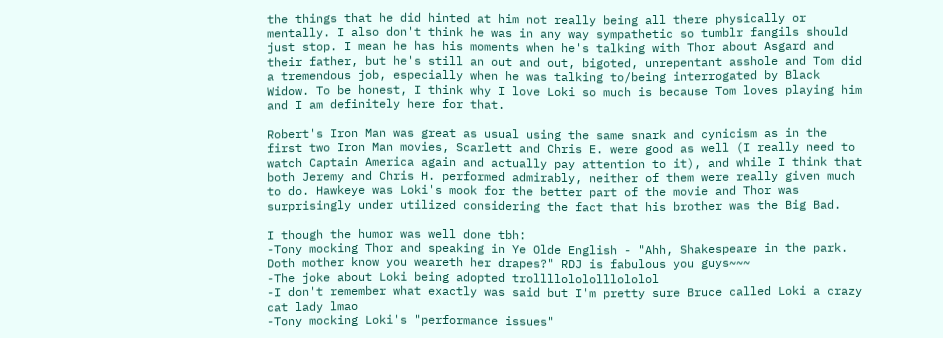the things that he did hinted at him not really being all there physically or mentally. I also don't think he was in any way sympathetic so tumblr fangils should just stop. I mean he has his moments when he's talking with Thor about Asgard and their father, but he's still an out and out, bigoted, unrepentant asshole and Tom did a tremendous job, especially when he was talking to/being interrogated by Black Widow. To be honest, I think why I love Loki so much is because Tom loves playing him and I am definitely here for that.

Robert's Iron Man was great as usual using the same snark and cynicism as in the first two Iron Man movies, Scarlett and Chris E. were good as well (I really need to watch Captain America again and actually pay attention to it), and while I think that both Jeremy and Chris H. performed admirably, neither of them were really given much to do. Hawkeye was Loki's mook for the better part of the movie and Thor was surprisingly under utilized considering the fact that his brother was the Big Bad.

I though the humor was well done tbh:
-Tony mocking Thor and speaking in Ye Olde English - "Ahh, Shakespeare in the park. Doth mother know you weareth her drapes?" RDJ is fabulous you guys~~~
-The joke about Loki being adopted trollllolololllololol
-I don't remember what exactly was said but I'm pretty sure Bruce called Loki a crazy cat lady lmao
-Tony mocking Loki's "performance issues"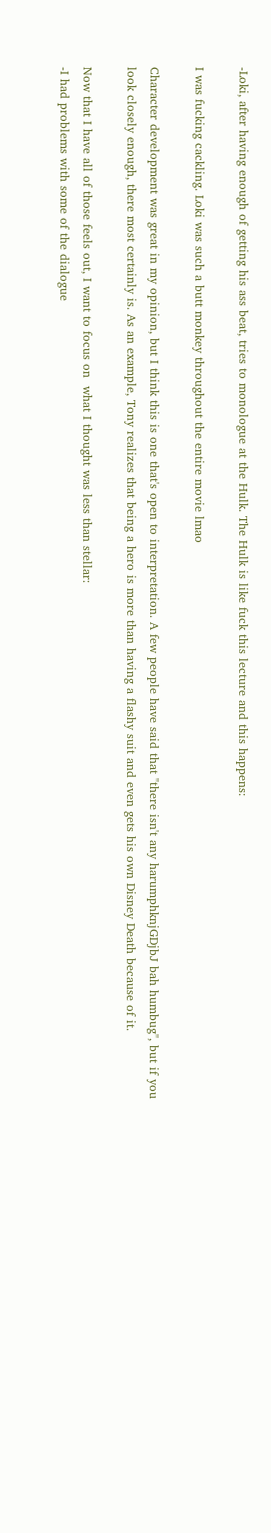-Loki, after having enough of getting his ass beat, tries to monologue at the Hulk. The Hulk is like fuck this lecture and this happens:

I was fucking cackling. Loki was such a butt monkey throughout the entire movie lmao

Character development was great in my opinion, but I think this is one that's open to interpretation. A few people have said that "there isn't any harumphknjGDjbJ bah humbug", but if you look closely enough, there most certainly is. As an example, Tony realizes that being a hero is more than having a flashy suit and even gets his own Disney Death because of it.

Now that I have all of those feels out, I want to focus on  what I thought was less than stellar:
-I had problems with some of the dialogue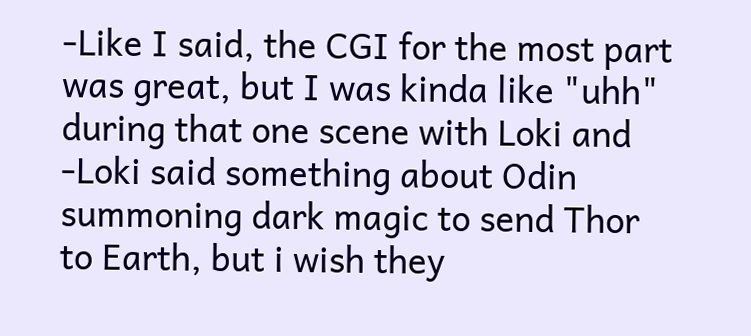-Like I said, the CGI for the most part was great, but I was kinda like "uhh" during that one scene with Loki and
-Loki said something about Odin summoning dark magic to send Thor to Earth, but i wish they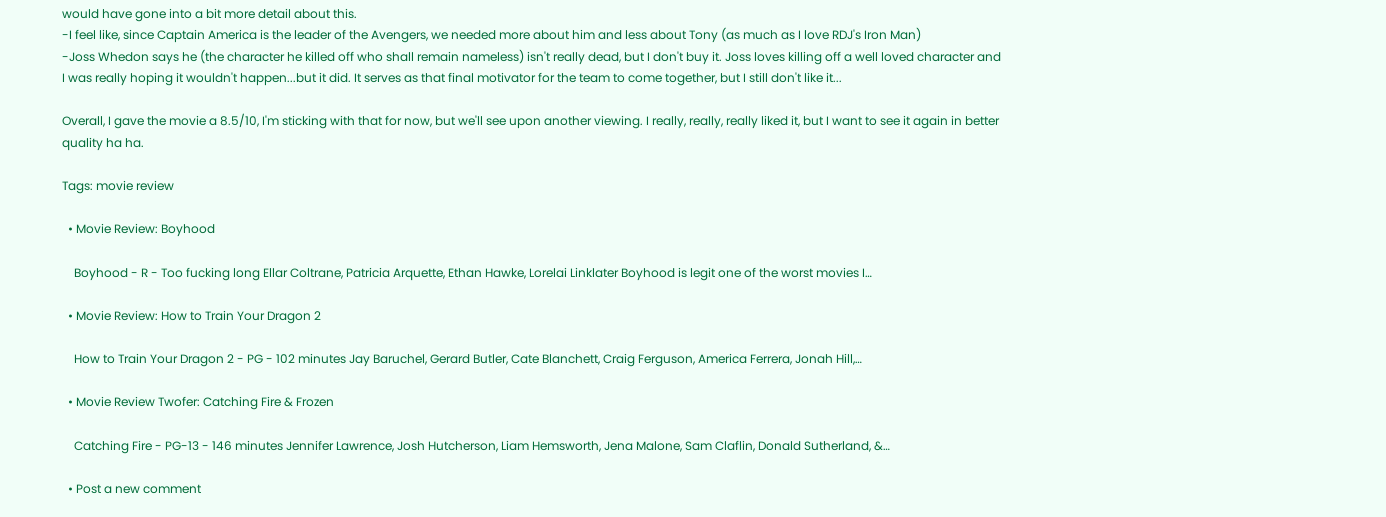would have gone into a bit more detail about this.
-I feel like, since Captain America is the leader of the Avengers, we needed more about him and less about Tony (as much as I love RDJ's Iron Man)
-Joss Whedon says he (the character he killed off who shall remain nameless) isn't really dead, but I don't buy it. Joss loves killing off a well loved character and I was really hoping it wouldn't happen...but it did. It serves as that final motivator for the team to come together, but I still don't like it...

Overall, I gave the movie a 8.5/10, I'm sticking with that for now, but we'll see upon another viewing. I really, really, really liked it, but I want to see it again in better quality ha ha.

Tags: movie review

  • Movie Review: Boyhood

    Boyhood - R - Too fucking long Ellar Coltrane, Patricia Arquette, Ethan Hawke, Lorelai Linklater Boyhood is legit one of the worst movies I…

  • Movie Review: How to Train Your Dragon 2

    How to Train Your Dragon 2 - PG - 102 minutes Jay Baruchel, Gerard Butler, Cate Blanchett, Craig Ferguson, America Ferrera, Jonah Hill,…

  • Movie Review Twofer: Catching Fire & Frozen

    Catching Fire - PG-13 - 146 minutes Jennifer Lawrence, Josh Hutcherson, Liam Hemsworth, Jena Malone, Sam Claflin, Donald Sutherland, &…

  • Post a new comment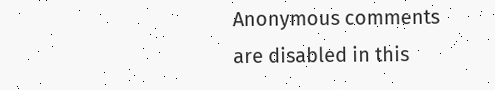Anonymous comments are disabled in this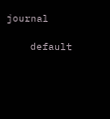journal

    default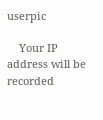userpic

    Your IP address will be recorded